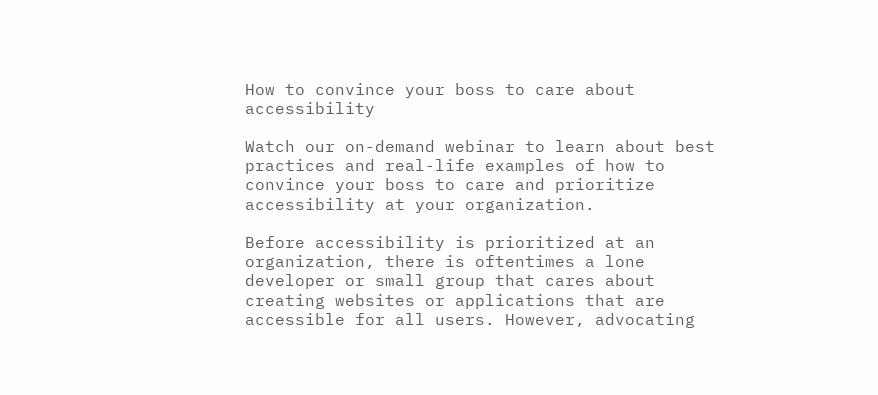How to convince your boss to care about accessibility

Watch our on-demand webinar to learn about best practices and real-life examples of how to convince your boss to care and prioritize accessibility at your organization.

Before accessibility is prioritized at an organization, there is oftentimes a lone developer or small group that cares about creating websites or applications that are accessible for all users. However, advocating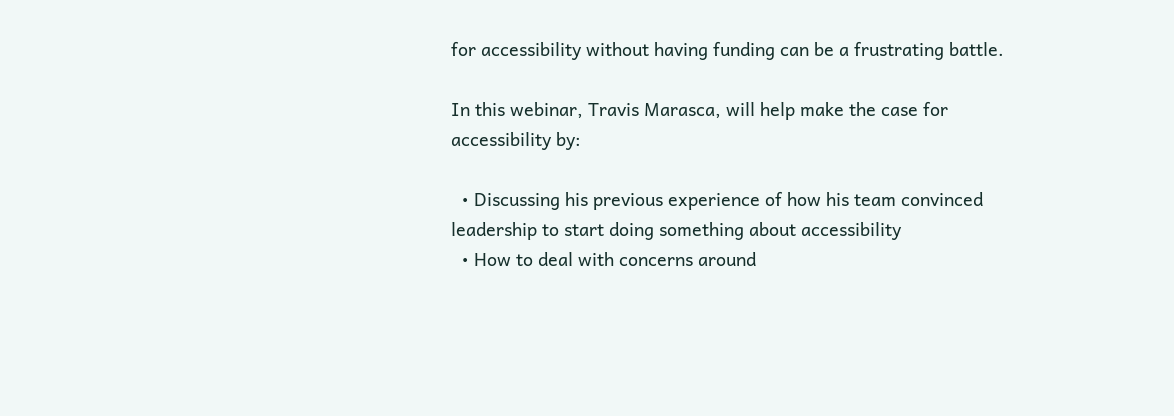for accessibility without having funding can be a frustrating battle.

In this webinar, Travis Marasca, will help make the case for accessibility by:

  • Discussing his previous experience of how his team convinced leadership to start doing something about accessibility
  • How to deal with concerns around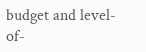budget and level-of-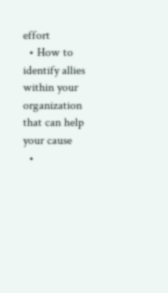effort
  • How to identify allies within your organization that can help your cause
  •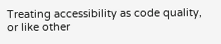Treating accessibility as code quality, or like other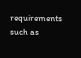requirements such as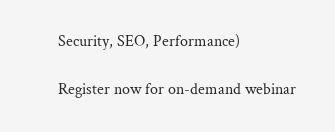Security, SEO, Performance)

Register now for on-demand webinar